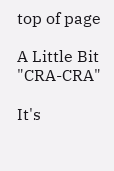top of page

A Little Bit "CRA-CRA"

It's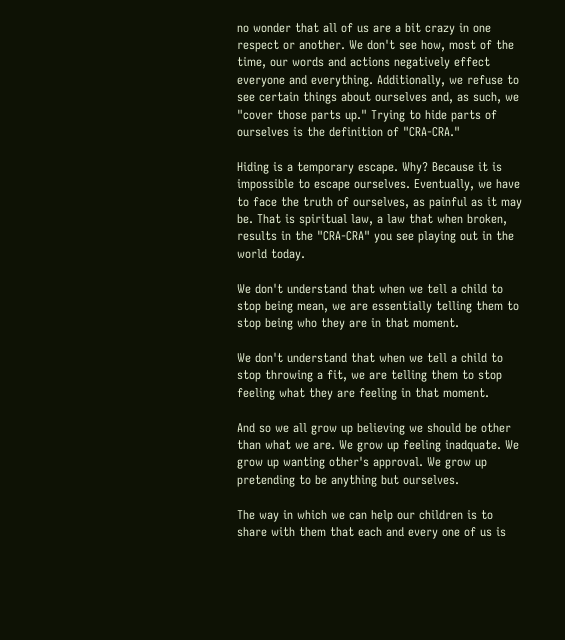no wonder that all of us are a bit crazy in one respect or another. We don't see how, most of the time, our words and actions negatively effect everyone and everything. Additionally, we refuse to see certain things about ourselves and, as such, we "cover those parts up." Trying to hide parts of ourselves is the definition of "CRA-CRA."

Hiding is a temporary escape. Why? Because it is impossible to escape ourselves. Eventually, we have to face the truth of ourselves, as painful as it may be. That is spiritual law, a law that when broken, results in the "CRA-CRA" you see playing out in the world today.

We don't understand that when we tell a child to stop being mean, we are essentially telling them to stop being who they are in that moment.

We don't understand that when we tell a child to stop throwing a fit, we are telling them to stop feeling what they are feeling in that moment.

And so we all grow up believing we should be other than what we are. We grow up feeling inadquate. We grow up wanting other's approval. We grow up pretending to be anything but ourselves.

The way in which we can help our children is to share with them that each and every one of us is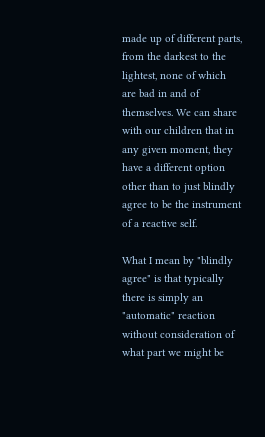made up of different parts, from the darkest to the lightest, none of which are bad in and of themselves. We can share with our children that in any given moment, they have a different option other than to just blindly agree to be the instrument of a reactive self.

What I mean by "blindly agree" is that typically there is simply an "automatic" reaction without consideration of what part we might be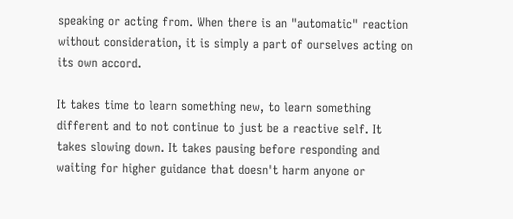speaking or acting from. When there is an "automatic" reaction without consideration, it is simply a part of ourselves acting on its own accord.

It takes time to learn something new, to learn something different and to not continue to just be a reactive self. It takes slowing down. It takes pausing before responding and waiting for higher guidance that doesn't harm anyone or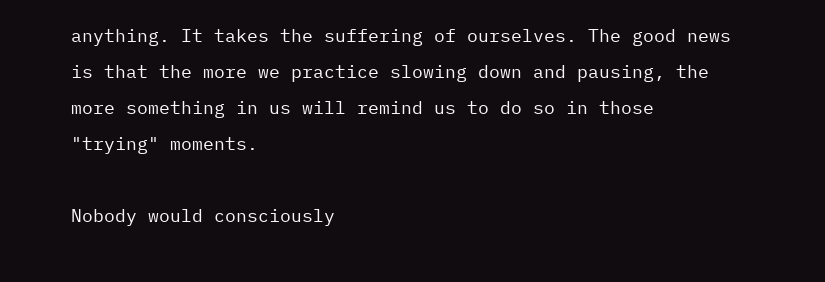anything. It takes the suffering of ourselves. The good news is that the more we practice slowing down and pausing, the more something in us will remind us to do so in those "trying" moments.

Nobody would consciously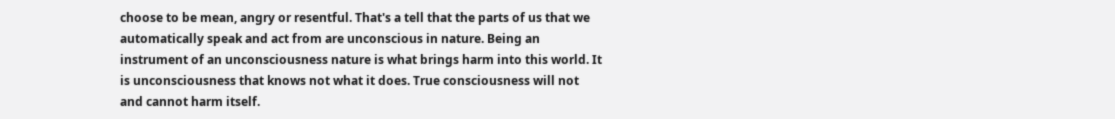choose to be mean, angry or resentful. That's a tell that the parts of us that we automatically speak and act from are unconscious in nature. Being an instrument of an unconsciousness nature is what brings harm into this world. It is unconsciousness that knows not what it does. True consciousness will not and cannot harm itself.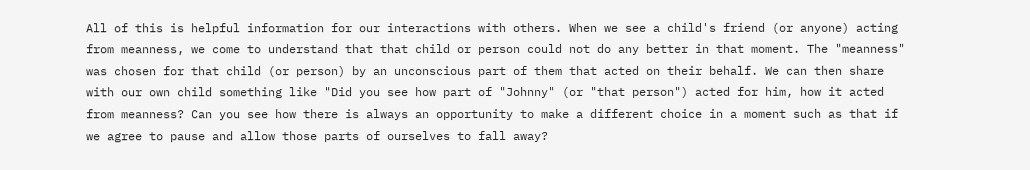All of this is helpful information for our interactions with others. When we see a child's friend (or anyone) acting from meanness, we come to understand that that child or person could not do any better in that moment. The "meanness" was chosen for that child (or person) by an unconscious part of them that acted on their behalf. We can then share with our own child something like "Did you see how part of "Johnny" (or "that person") acted for him, how it acted from meanness? Can you see how there is always an opportunity to make a different choice in a moment such as that if we agree to pause and allow those parts of ourselves to fall away?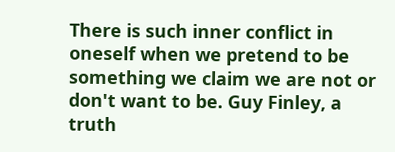There is such inner conflict in oneself when we pretend to be something we claim we are not or don't want to be. Guy Finley, a truth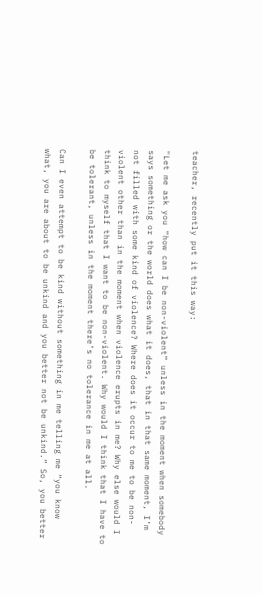teacher, recently put it this way:

"Let me ask you “how can I be non-violent” unless in the moment when somebody says something or the world does what it does, that in that same moment, I’m not filled with some kind of violence? Where does it occur to me to be non-violent other than in the moment when violence erupts in me? Why else would I think to myself that I want to be non-violent. Why would I think that I have to be tolerant, unless in the moment there’s no tolerance in me at all.

Can I even attempt to be kind without something in me telling me “you know what, you are about to be unkind and you better not be unkind.” So, you better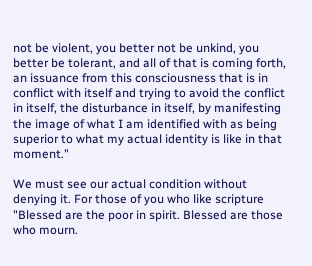not be violent, you better not be unkind, you better be tolerant, and all of that is coming forth, an issuance from this consciousness that is in conflict with itself and trying to avoid the conflict in itself, the disturbance in itself, by manifesting the image of what I am identified with as being superior to what my actual identity is like in that moment."

We must see our actual condition without denying it. For those of you who like scripture "Blessed are the poor in spirit. Blessed are those who mourn.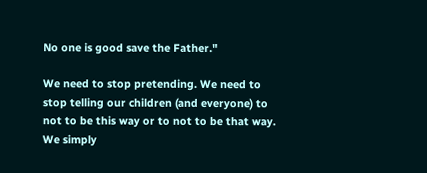No one is good save the Father."

We need to stop pretending. We need to stop telling our children (and everyone) to not to be this way or to not to be that way. We simply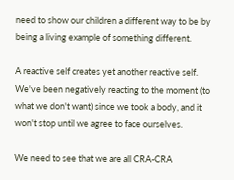need to show our children a different way to be by being a living example of something different.

A reactive self creates yet another reactive self. We've been negatively reacting to the moment (to what we don't want) since we took a body, and it won't stop until we agree to face ourselves.

We need to see that we are all CRA-CRA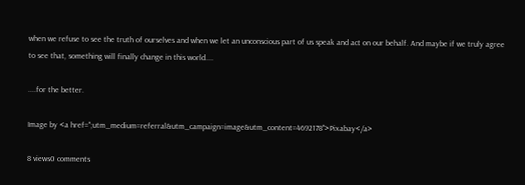when we refuse to see the truth of ourselves and when we let an unconscious part of us speak and act on our behalf. And maybe if we truly agree to see that, something will finally change in this world....

....for the better.

Image by <a href=";utm_medium=referral&utm_campaign=image&utm_content=4692178">Pixabay</a>

8 views0 comments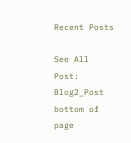Recent Posts

See All
Post: Blog2_Post
bottom of page